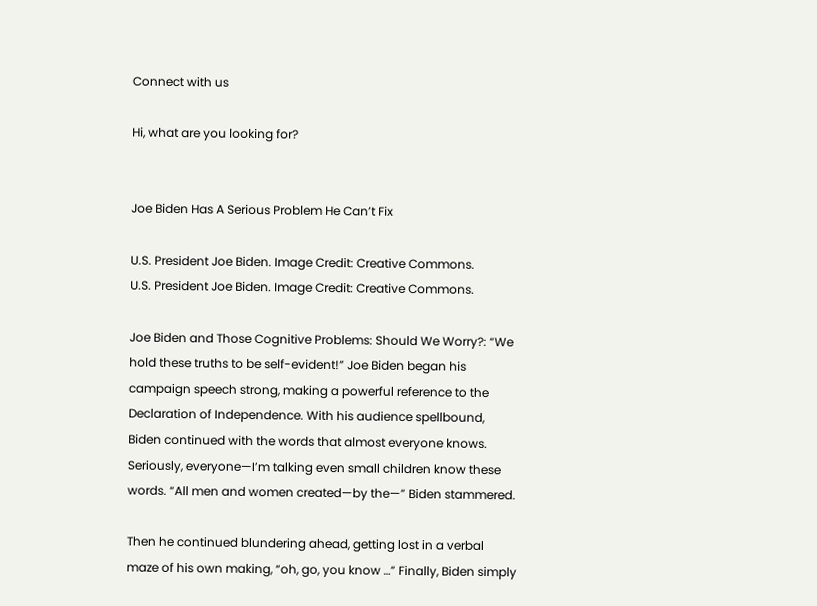Connect with us

Hi, what are you looking for?


Joe Biden Has A Serious Problem He Can’t Fix

U.S. President Joe Biden. Image Credit: Creative Commons.
U.S. President Joe Biden. Image Credit: Creative Commons.

Joe Biden and Those Cognitive Problems: Should We Worry?: “We hold these truths to be self-evident!” Joe Biden began his campaign speech strong, making a powerful reference to the Declaration of Independence. With his audience spellbound, Biden continued with the words that almost everyone knows. Seriously, everyone—I’m talking even small children know these words. “All men and women created—by the—” Biden stammered.

Then he continued blundering ahead, getting lost in a verbal maze of his own making, “oh, go, you know …” Finally, Biden simply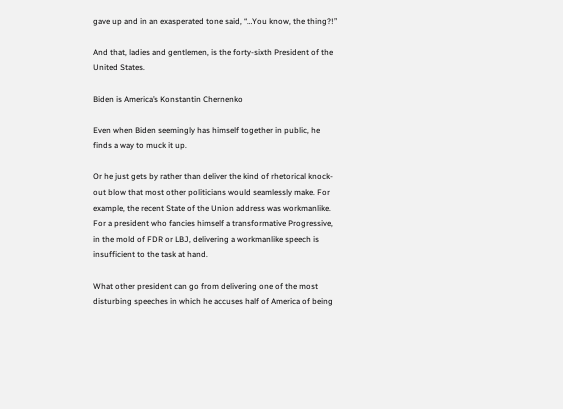gave up and in an exasperated tone said, “…You know, the thing?!”

And that, ladies and gentlemen, is the forty-sixth President of the United States.

Biden is America’s Konstantin Chernenko

Even when Biden seemingly has himself together in public, he finds a way to muck it up.

Or he just gets by rather than deliver the kind of rhetorical knock-out blow that most other politicians would seamlessly make. For example, the recent State of the Union address was workmanlike. For a president who fancies himself a transformative Progressive, in the mold of FDR or LBJ, delivering a workmanlike speech is insufficient to the task at hand.

What other president can go from delivering one of the most disturbing speeches in which he accuses half of America of being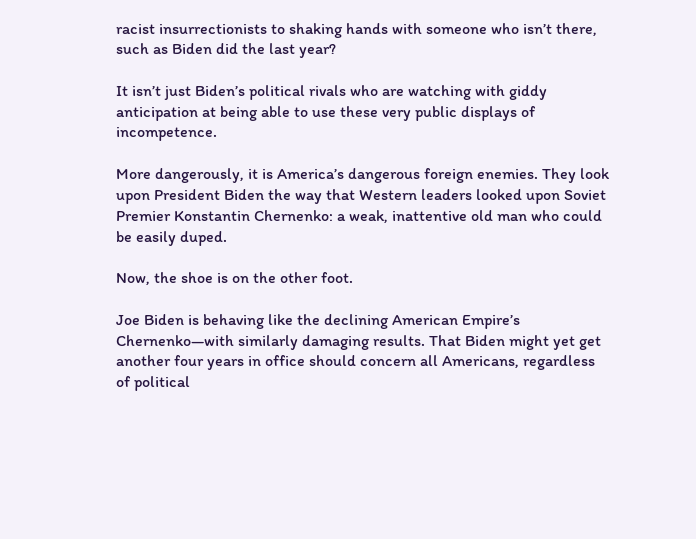racist insurrectionists to shaking hands with someone who isn’t there, such as Biden did the last year?

It isn’t just Biden’s political rivals who are watching with giddy anticipation at being able to use these very public displays of incompetence.

More dangerously, it is America’s dangerous foreign enemies. They look upon President Biden the way that Western leaders looked upon Soviet Premier Konstantin Chernenko: a weak, inattentive old man who could be easily duped.

Now, the shoe is on the other foot.

Joe Biden is behaving like the declining American Empire’s Chernenko—with similarly damaging results. That Biden might yet get another four years in office should concern all Americans, regardless of political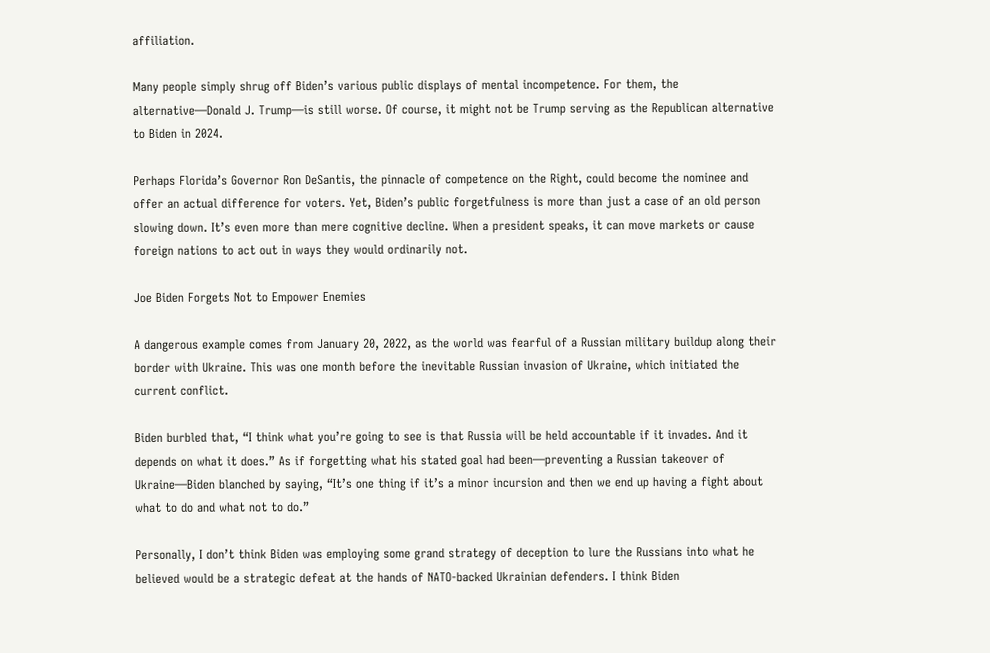affiliation.

Many people simply shrug off Biden’s various public displays of mental incompetence. For them, the alternative—Donald J. Trump—is still worse. Of course, it might not be Trump serving as the Republican alternative to Biden in 2024.

Perhaps Florida’s Governor Ron DeSantis, the pinnacle of competence on the Right, could become the nominee and offer an actual difference for voters. Yet, Biden’s public forgetfulness is more than just a case of an old person slowing down. It’s even more than mere cognitive decline. When a president speaks, it can move markets or cause foreign nations to act out in ways they would ordinarily not.

Joe Biden Forgets Not to Empower Enemies

A dangerous example comes from January 20, 2022, as the world was fearful of a Russian military buildup along their border with Ukraine. This was one month before the inevitable Russian invasion of Ukraine, which initiated the current conflict.

Biden burbled that, “I think what you’re going to see is that Russia will be held accountable if it invades. And it depends on what it does.” As if forgetting what his stated goal had been—preventing a Russian takeover of Ukraine—Biden blanched by saying, “It’s one thing if it’s a minor incursion and then we end up having a fight about what to do and what not to do.”

Personally, I don’t think Biden was employing some grand strategy of deception to lure the Russians into what he believed would be a strategic defeat at the hands of NATO-backed Ukrainian defenders. I think Biden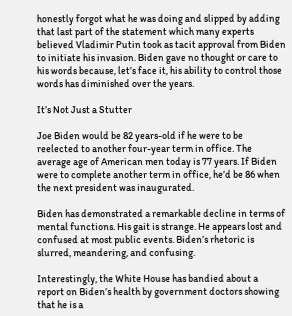honestly forgot what he was doing and slipped by adding that last part of the statement which many experts believed Vladimir Putin took as tacit approval from Biden to initiate his invasion. Biden gave no thought or care to his words because, let’s face it, his ability to control those words has diminished over the years.

It’s Not Just a Stutter

Joe Biden would be 82 years-old if he were to be reelected to another four-year term in office. The average age of American men today is 77 years. If Biden were to complete another term in office, he’d be 86 when the next president was inaugurated.

Biden has demonstrated a remarkable decline in terms of mental functions. His gait is strange. He appears lost and confused at most public events. Biden’s rhetoric is slurred, meandering, and confusing.

Interestingly, the White House has bandied about a report on Biden’s health by government doctors showing that he is a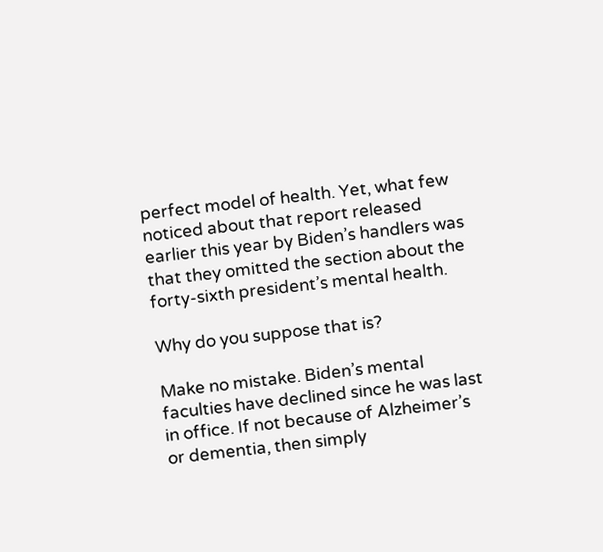perfect model of health. Yet, what few noticed about that report released earlier this year by Biden’s handlers was that they omitted the section about the forty-sixth president’s mental health.

Why do you suppose that is?

Make no mistake. Biden’s mental faculties have declined since he was last in office. If not because of Alzheimer’s or dementia, then simply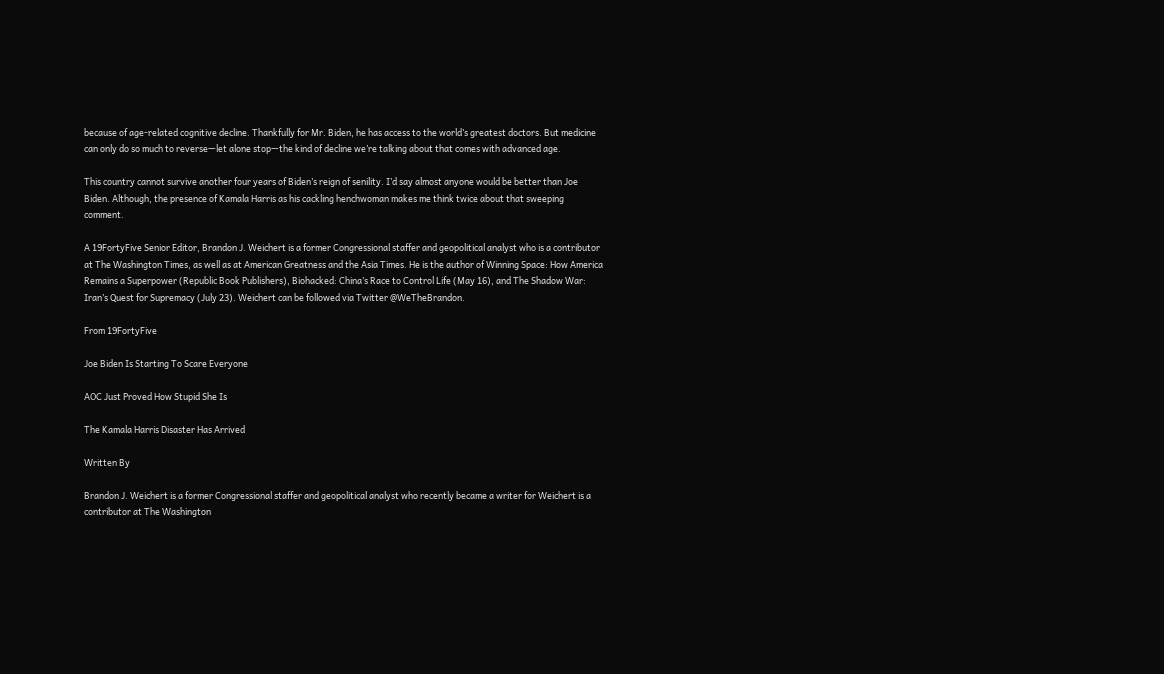because of age-related cognitive decline. Thankfully for Mr. Biden, he has access to the world’s greatest doctors. But medicine can only do so much to reverse—let alone stop—the kind of decline we’re talking about that comes with advanced age.

This country cannot survive another four years of Biden’s reign of senility. I’d say almost anyone would be better than Joe Biden. Although, the presence of Kamala Harris as his cackling henchwoman makes me think twice about that sweeping comment.

A 19FortyFive Senior Editor, Brandon J. Weichert is a former Congressional staffer and geopolitical analyst who is a contributor at The Washington Times, as well as at American Greatness and the Asia Times. He is the author of Winning Space: How America Remains a Superpower (Republic Book Publishers), Biohacked: China’s Race to Control Life (May 16), and The Shadow War: Iran’s Quest for Supremacy (July 23). Weichert can be followed via Twitter @WeTheBrandon.

From 19FortyFive

Joe Biden Is Starting To Scare Everyone

AOC Just Proved How Stupid She Is

The Kamala Harris Disaster Has Arrived

Written By

Brandon J. Weichert is a former Congressional staffer and geopolitical analyst who recently became a writer for Weichert is a contributor at The Washington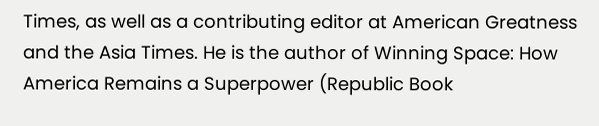Times, as well as a contributing editor at American Greatness and the Asia Times. He is the author of Winning Space: How America Remains a Superpower (Republic Book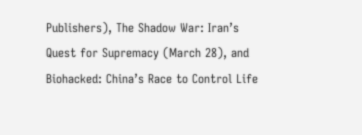Publishers), The Shadow War: Iran’s Quest for Supremacy (March 28), and Biohacked: China’s Race to Control Life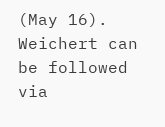(May 16). Weichert can be followed via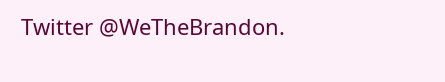Twitter @WeTheBrandon.